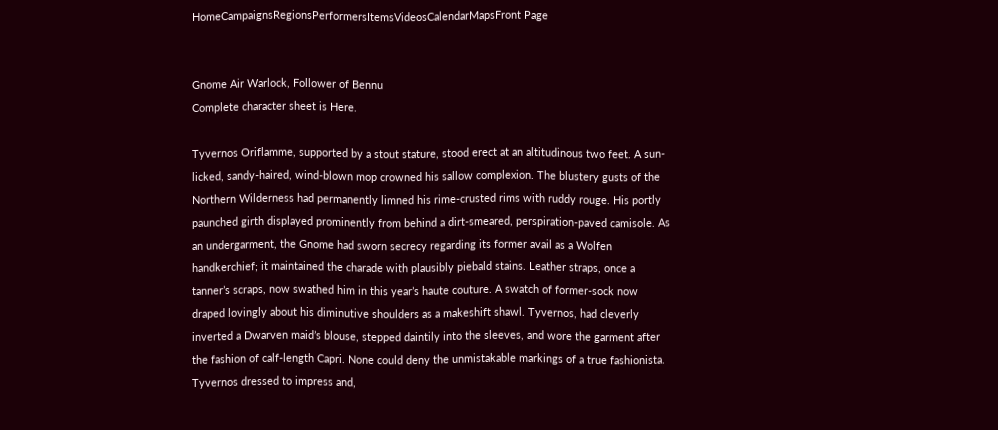HomeCampaignsRegionsPerformersItemsVideosCalendarMapsFront Page


Gnome Air Warlock, Follower of Bennu
Complete character sheet is Here.

Tyvernos Oriflamme, supported by a stout stature, stood erect at an altitudinous two feet. A sun-licked, sandy-haired, wind-blown mop crowned his sallow complexion. The blustery gusts of the Northern Wilderness had permanently limned his rime-crusted rims with ruddy rouge. His portly paunched girth displayed prominently from behind a dirt-smeared, perspiration-paved camisole. As an undergarment, the Gnome had sworn secrecy regarding its former avail as a Wolfen handkerchief; it maintained the charade with plausibly piebald stains. Leather straps, once a tanner’s scraps, now swathed him in this year’s haute couture. A swatch of former-sock now draped lovingly about his diminutive shoulders as a makeshift shawl. Tyvernos, had cleverly inverted a Dwarven maid’s blouse, stepped daintily into the sleeves, and wore the garment after the fashion of calf-length Capri. None could deny the unmistakable markings of a true fashionista. Tyvernos dressed to impress and,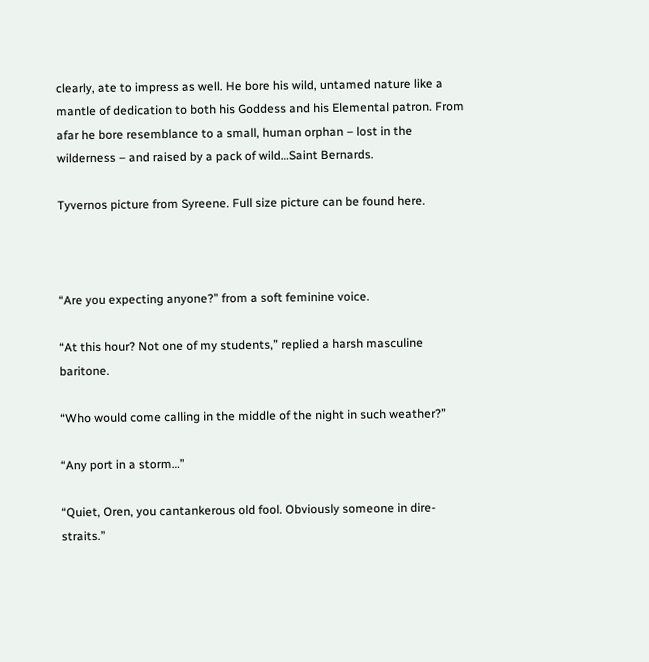clearly, ate to impress as well. He bore his wild, untamed nature like a mantle of dedication to both his Goddess and his Elemental patron. From afar he bore resemblance to a small, human orphan – lost in the wilderness – and raised by a pack of wild…Saint Bernards.

Tyvernos picture from Syreene. Full size picture can be found here.



“Are you expecting anyone?” from a soft feminine voice.

“At this hour? Not one of my students,” replied a harsh masculine baritone.

“Who would come calling in the middle of the night in such weather?”

“Any port in a storm…”

“Quiet, Oren, you cantankerous old fool. Obviously someone in dire-straits.”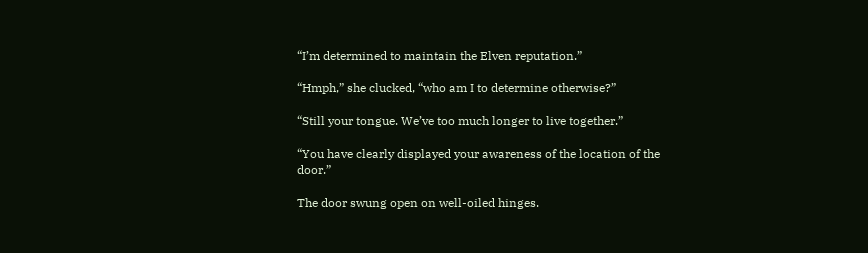“I’m determined to maintain the Elven reputation.”

“Hmph,” she clucked, “who am I to determine otherwise?”

“Still your tongue. We’ve too much longer to live together.”

“You have clearly displayed your awareness of the location of the door.”

The door swung open on well-oiled hinges.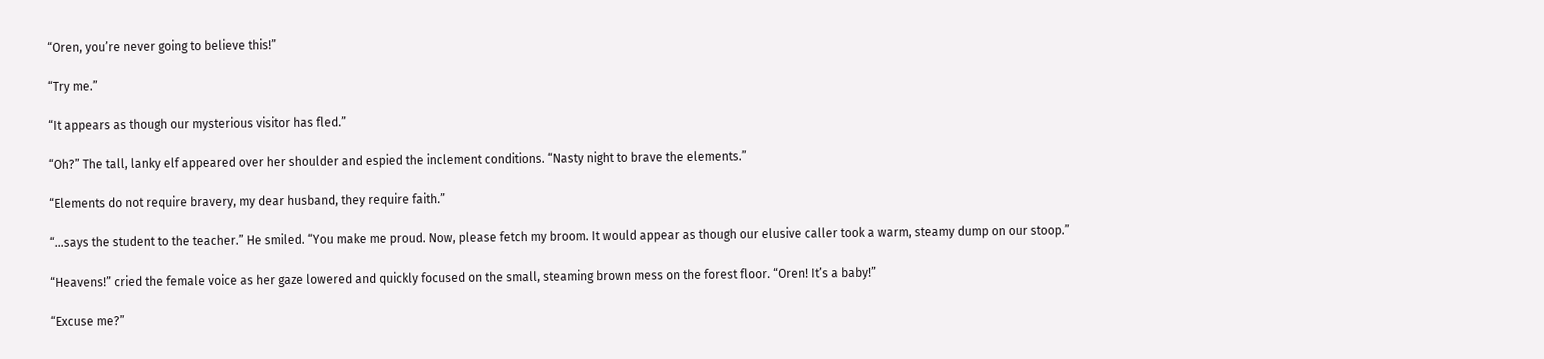“Oren, you’re never going to believe this!”

“Try me.”

“It appears as though our mysterious visitor has fled.”

“Oh?” The tall, lanky elf appeared over her shoulder and espied the inclement conditions. “Nasty night to brave the elements.”

“Elements do not require bravery, my dear husband, they require faith.”

“…says the student to the teacher.” He smiled. “You make me proud. Now, please fetch my broom. It would appear as though our elusive caller took a warm, steamy dump on our stoop.”

“Heavens!” cried the female voice as her gaze lowered and quickly focused on the small, steaming brown mess on the forest floor. “Oren! It’s a baby!”

“Excuse me?”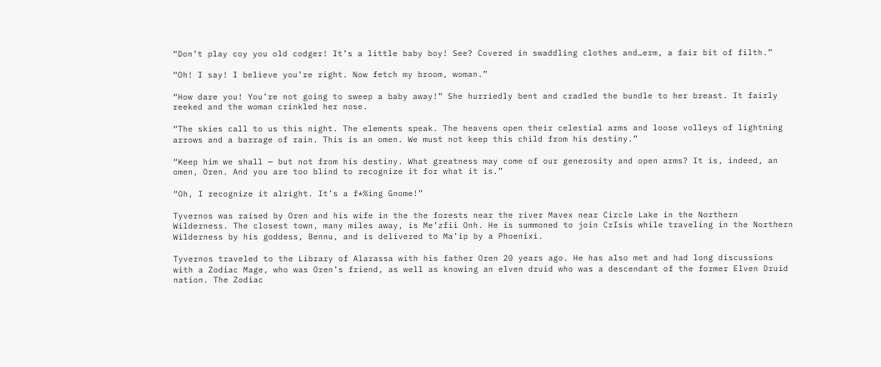“Don’t play coy you old codger! It’s a little baby boy! See? Covered in swaddling clothes and…erm, a fair bit of filth.”

“Oh! I say! I believe you’re right. Now fetch my broom, woman.”

“How dare you! You’re not going to sweep a baby away!” She hurriedly bent and cradled the bundle to her breast. It fairly reeked and the woman crinkled her nose.

“The skies call to us this night. The elements speak. The heavens open their celestial arms and loose volleys of lightning arrows and a barrage of rain. This is an omen. We must not keep this child from his destiny.”

“Keep him we shall — but not from his destiny. What greatness may come of our generosity and open arms? It is, indeed, an omen, Oren. And you are too blind to recognize it for what it is.”

“Oh, I recognize it alright. It’s a f*%ing Gnome!”

Tyvernos was raised by Oren and his wife in the the forests near the river Mavex near Circle Lake in the Northern Wilderness. The closest town, many miles away, is Me’zfii Onh. He is summoned to join CrIsis while traveling in the Northern Wilderness by his goddess, Bennu, and is delivered to Ma’ip by a Phoenixi.

Tyvernos traveled to the Library of Alarassa with his father Oren 20 years ago. He has also met and had long discussions with a Zodiac Mage, who was Oren’s friend, as well as knowing an elven druid who was a descendant of the former Elven Druid nation. The Zodiac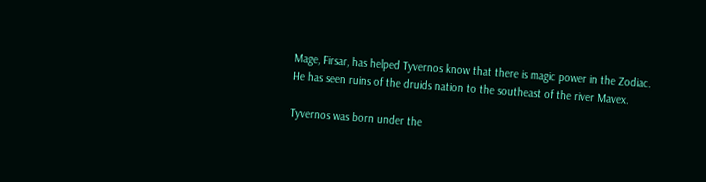Mage, Firsar, has helped Tyvernos know that there is magic power in the Zodiac. He has seen ruins of the druids nation to the southeast of the river Mavex.

Tyvernos was born under the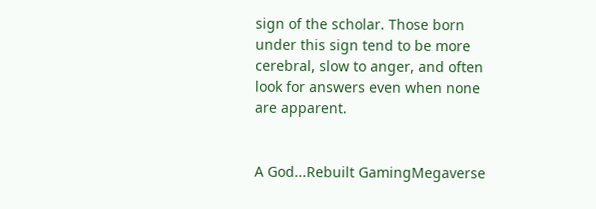sign of the scholar. Those born under this sign tend to be more cerebral, slow to anger, and often look for answers even when none are apparent.


A God...Rebuilt GamingMegaverse